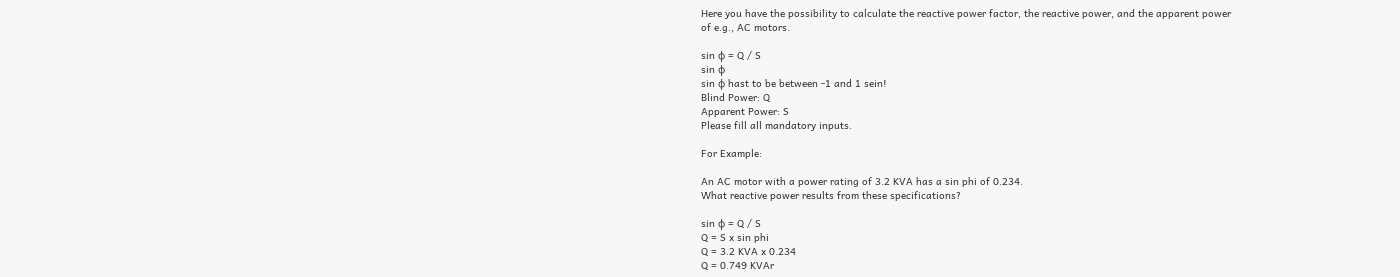Here you have the possibility to calculate the reactive power factor, the reactive power, and the apparent power
of e.g., AC motors.

sin φ = Q / S
sin φ
sin φ hast to be between -1 and 1 sein!
Blind Power: Q
Apparent Power: S
Please fill all mandatory inputs.

For Example:

An AC motor with a power rating of 3.2 KVA has a sin phi of 0.234.
What reactive power results from these specifications?

sin φ = Q / S
Q = S x sin phi
Q = 3.2 KVA x 0.234
Q = 0.749 KVAr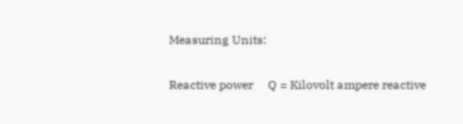Measuring Units:

Reactive power     Q = Kilovolt ampere reactive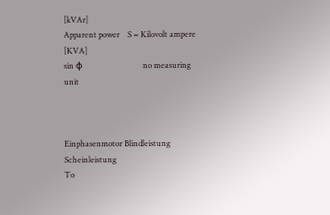[kVAr]
Apparent power    S = Kilovolt ampere [KVA]
sin φ                              no measuring unit



Einphasenmotor Blindleistung Scheinleistung
To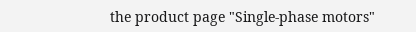the product page "Single-phase motors"